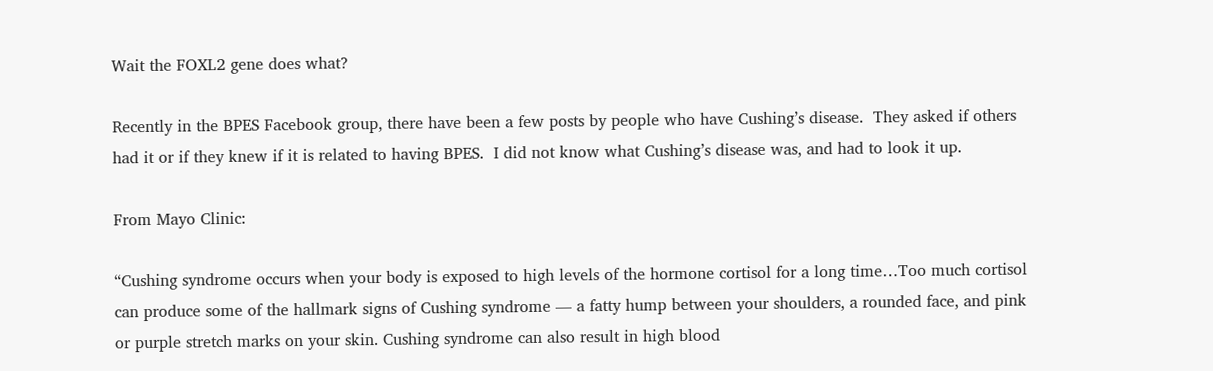Wait the FOXL2 gene does what?

Recently in the BPES Facebook group, there have been a few posts by people who have Cushing’s disease.  They asked if others had it or if they knew if it is related to having BPES.  I did not know what Cushing’s disease was, and had to look it up.

From Mayo Clinic:

“Cushing syndrome occurs when your body is exposed to high levels of the hormone cortisol for a long time…Too much cortisol can produce some of the hallmark signs of Cushing syndrome — a fatty hump between your shoulders, a rounded face, and pink or purple stretch marks on your skin. Cushing syndrome can also result in high blood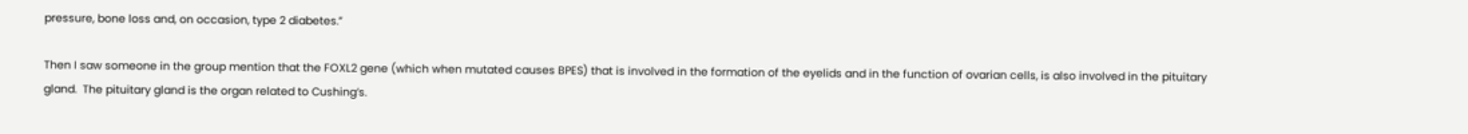pressure, bone loss and, on occasion, type 2 diabetes.”

Then I saw someone in the group mention that the FOXL2 gene (which when mutated causes BPES) that is involved in the formation of the eyelids and in the function of ovarian cells, is also involved in the pituitary gland.  The pituitary gland is the organ related to Cushing’s.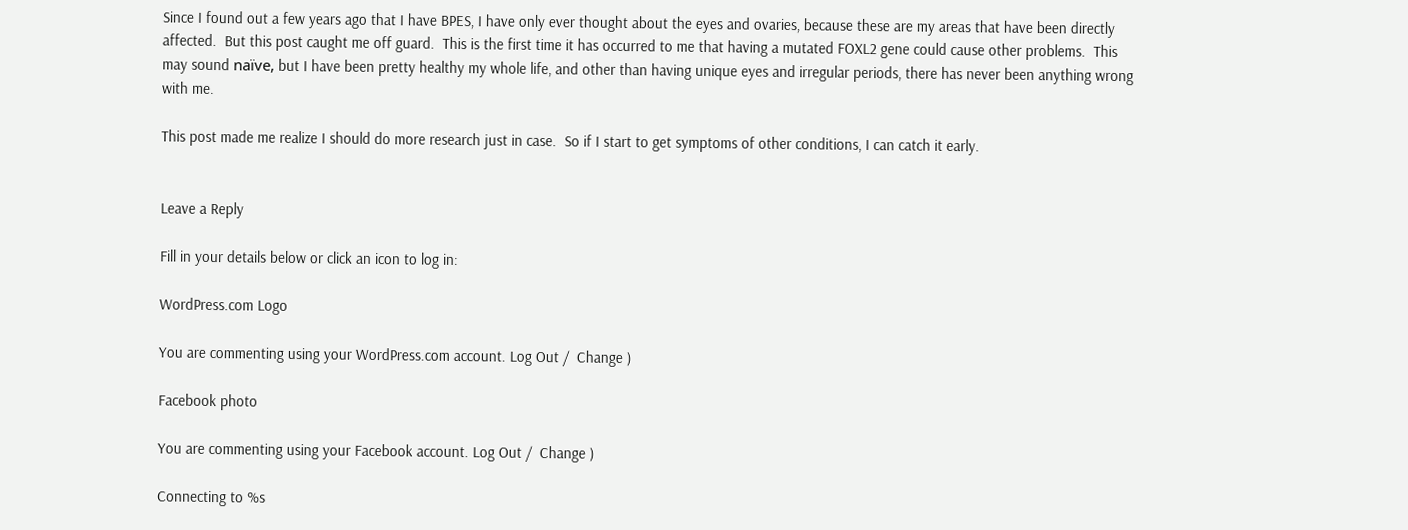Since I found out a few years ago that I have BPES, I have only ever thought about the eyes and ovaries, because these are my areas that have been directly affected.  But this post caught me off guard.  This is the first time it has occurred to me that having a mutated FOXL2 gene could cause other problems.  This may sound naïve, but I have been pretty healthy my whole life, and other than having unique eyes and irregular periods, there has never been anything wrong with me.

This post made me realize I should do more research just in case.  So if I start to get symptoms of other conditions, I can catch it early.


Leave a Reply

Fill in your details below or click an icon to log in:

WordPress.com Logo

You are commenting using your WordPress.com account. Log Out /  Change )

Facebook photo

You are commenting using your Facebook account. Log Out /  Change )

Connecting to %s